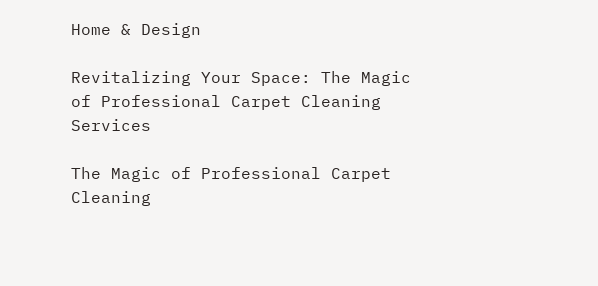Home & Design

Revitalizing Your Space: The Magic of Professional Carpet Cleaning Services

The Magic of Professional Carpet Cleaning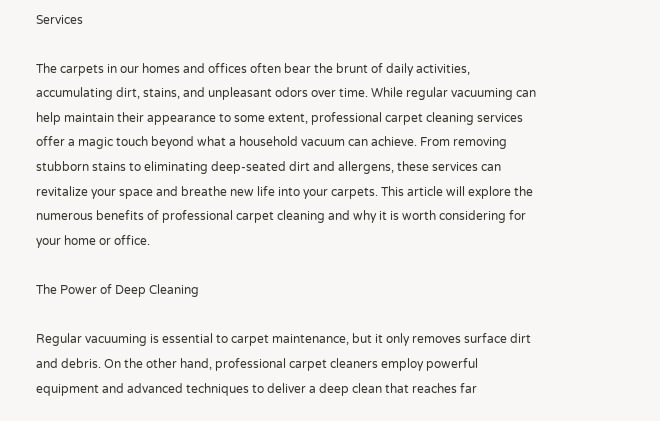Services

The carpets in our homes and offices often bear the brunt of daily activities, accumulating dirt, stains, and unpleasant odors over time. While regular vacuuming can help maintain their appearance to some extent, professional carpet cleaning services offer a magic touch beyond what a household vacuum can achieve. From removing stubborn stains to eliminating deep-seated dirt and allergens, these services can revitalize your space and breathe new life into your carpets. This article will explore the numerous benefits of professional carpet cleaning and why it is worth considering for your home or office.

The Power of Deep Cleaning

Regular vacuuming is essential to carpet maintenance, but it only removes surface dirt and debris. On the other hand, professional carpet cleaners employ powerful equipment and advanced techniques to deliver a deep clean that reaches far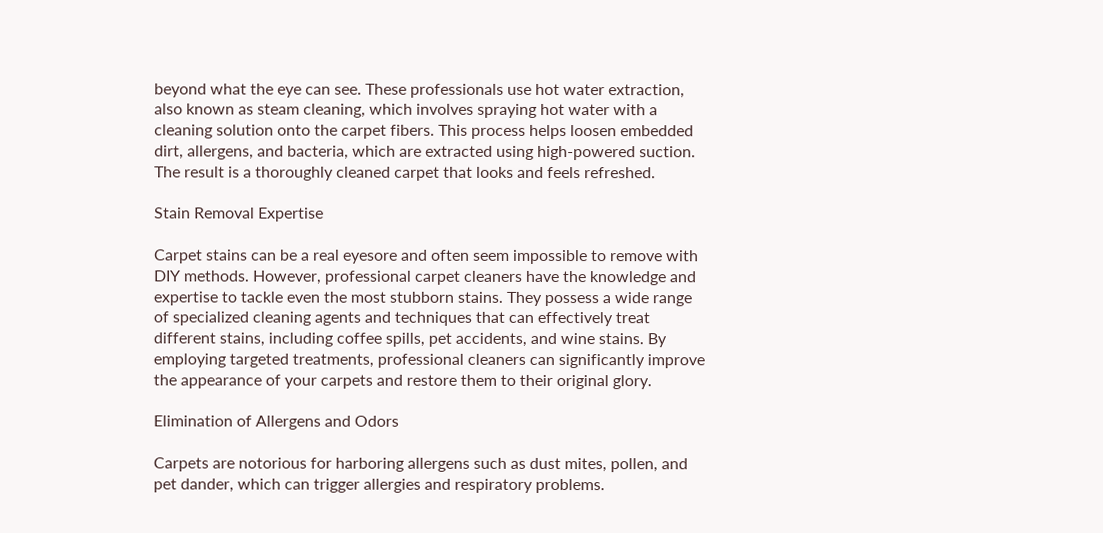beyond what the eye can see. These professionals use hot water extraction, also known as steam cleaning, which involves spraying hot water with a cleaning solution onto the carpet fibers. This process helps loosen embedded dirt, allergens, and bacteria, which are extracted using high-powered suction. The result is a thoroughly cleaned carpet that looks and feels refreshed.

Stain Removal Expertise

Carpet stains can be a real eyesore and often seem impossible to remove with DIY methods. However, professional carpet cleaners have the knowledge and expertise to tackle even the most stubborn stains. They possess a wide range of specialized cleaning agents and techniques that can effectively treat different stains, including coffee spills, pet accidents, and wine stains. By employing targeted treatments, professional cleaners can significantly improve the appearance of your carpets and restore them to their original glory.

Elimination of Allergens and Odors

Carpets are notorious for harboring allergens such as dust mites, pollen, and pet dander, which can trigger allergies and respiratory problems.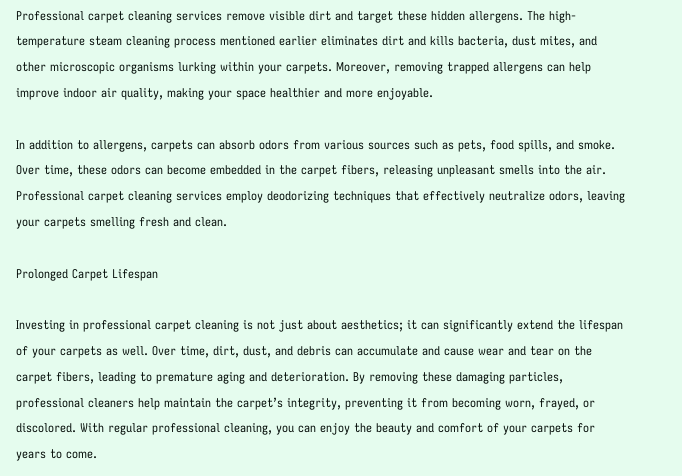Professional carpet cleaning services remove visible dirt and target these hidden allergens. The high-temperature steam cleaning process mentioned earlier eliminates dirt and kills bacteria, dust mites, and other microscopic organisms lurking within your carpets. Moreover, removing trapped allergens can help improve indoor air quality, making your space healthier and more enjoyable.

In addition to allergens, carpets can absorb odors from various sources such as pets, food spills, and smoke. Over time, these odors can become embedded in the carpet fibers, releasing unpleasant smells into the air. Professional carpet cleaning services employ deodorizing techniques that effectively neutralize odors, leaving your carpets smelling fresh and clean.

Prolonged Carpet Lifespan

Investing in professional carpet cleaning is not just about aesthetics; it can significantly extend the lifespan of your carpets as well. Over time, dirt, dust, and debris can accumulate and cause wear and tear on the carpet fibers, leading to premature aging and deterioration. By removing these damaging particles, professional cleaners help maintain the carpet’s integrity, preventing it from becoming worn, frayed, or discolored. With regular professional cleaning, you can enjoy the beauty and comfort of your carpets for years to come.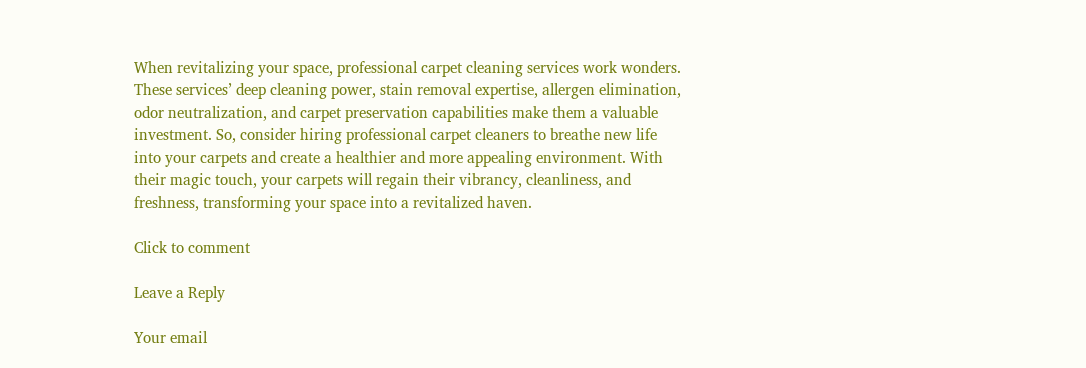When revitalizing your space, professional carpet cleaning services work wonders. These services’ deep cleaning power, stain removal expertise, allergen elimination, odor neutralization, and carpet preservation capabilities make them a valuable investment. So, consider hiring professional carpet cleaners to breathe new life into your carpets and create a healthier and more appealing environment. With their magic touch, your carpets will regain their vibrancy, cleanliness, and freshness, transforming your space into a revitalized haven.

Click to comment

Leave a Reply

Your email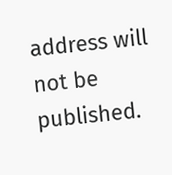address will not be published.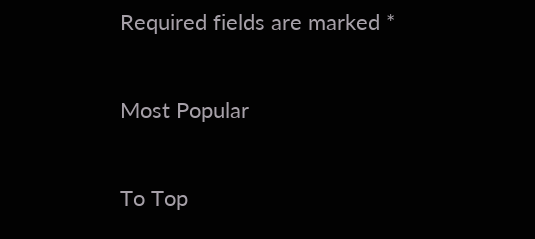Required fields are marked *

Most Popular

To Top